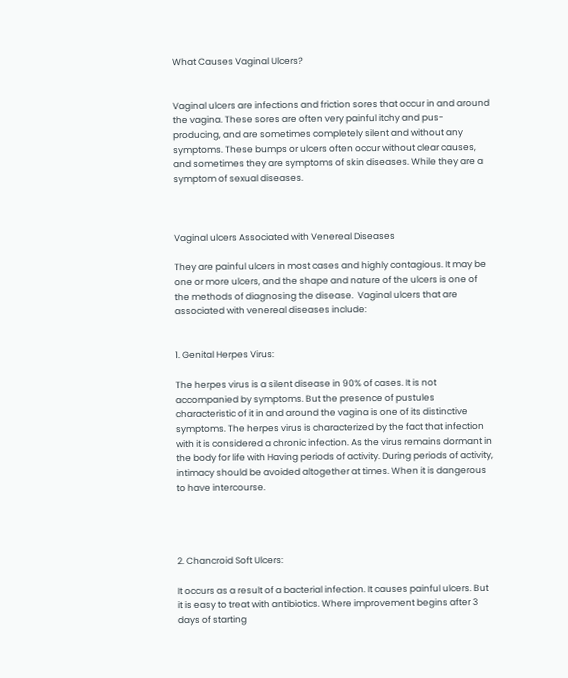What Causes Vaginal Ulcers?


Vaginal ulcers are infections and friction sores that occur in and around the vagina. These sores are often very painful itchy and pus-producing, and are sometimes completely silent and without any symptoms. These bumps or ulcers often occur without clear causes, and sometimes they are symptoms of skin diseases. While they are a symptom of sexual diseases.



Vaginal ulcers Associated with Venereal Diseases

They are painful ulcers in most cases and highly contagious. It may be one or more ulcers, and the shape and nature of the ulcers is one of the methods of diagnosing the disease.  Vaginal ulcers that are associated with venereal diseases include:


1. Genital Herpes Virus:

The herpes virus is a silent disease in 90% of cases. It is not accompanied by symptoms. But the presence of pustules characteristic of it in and around the vagina is one of its distinctive symptoms. The herpes virus is characterized by the fact that infection with it is considered a chronic infection. As the virus remains dormant in the body for life with Having periods of activity. During periods of activity, intimacy should be avoided altogether at times. When it is dangerous to have intercourse.




2. Chancroid Soft Ulcers:

It occurs as a result of a bacterial infection. It causes painful ulcers. But it is easy to treat with antibiotics. Where improvement begins after 3 days of starting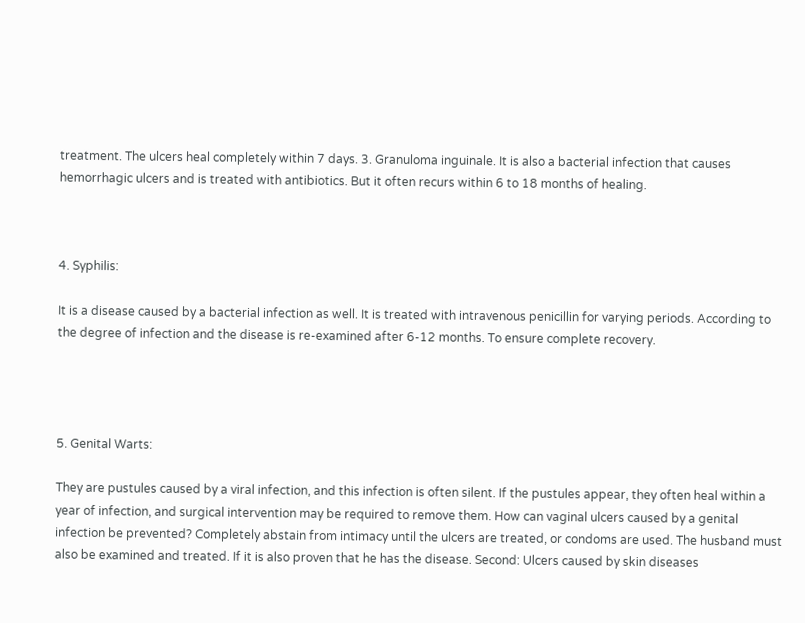treatment. The ulcers heal completely within 7 days. 3. Granuloma inguinale. It is also a bacterial infection that causes hemorrhagic ulcers and is treated with antibiotics. But it often recurs within 6 to 18 months of healing.



4. Syphilis:

It is a disease caused by a bacterial infection as well. It is treated with intravenous penicillin for varying periods. According to the degree of infection and the disease is re-examined after 6-12 months. To ensure complete recovery.




5. Genital Warts:

They are pustules caused by a viral infection, and this infection is often silent. If the pustules appear, they often heal within a year of infection, and surgical intervention may be required to remove them. How can vaginal ulcers caused by a genital infection be prevented? Completely abstain from intimacy until the ulcers are treated, or condoms are used. The husband must also be examined and treated. If it is also proven that he has the disease. Second: Ulcers caused by skin diseases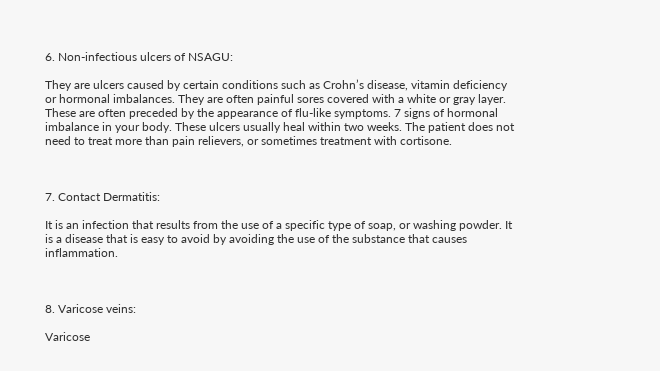6. Non-infectious ulcers of NSAGU:

They are ulcers caused by certain conditions such as Crohn’s disease, vitamin deficiency or hormonal imbalances. They are often painful sores covered with a white or gray layer. These are often preceded by the appearance of flu-like symptoms. 7 signs of hormonal imbalance in your body. These ulcers usually heal within two weeks. The patient does not need to treat more than pain relievers, or sometimes treatment with cortisone.



7. Contact Dermatitis:

It is an infection that results from the use of a specific type of soap, or washing powder. It is a disease that is easy to avoid by avoiding the use of the substance that causes inflammation.



8. Varicose veins:

Varicose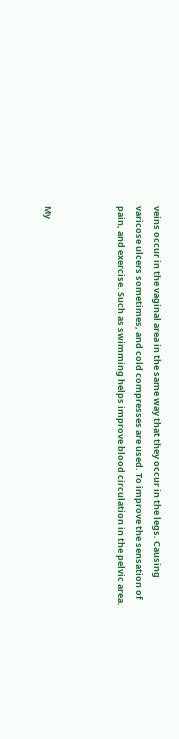veins occur in the vaginal area in the same way that they occur in the legs. Causing varicose ulcers sometimes, and cold compresses are used. To improve the sensation of pain, and exercise. Such as swimming helps improve blood circulation in the pelvic area.



My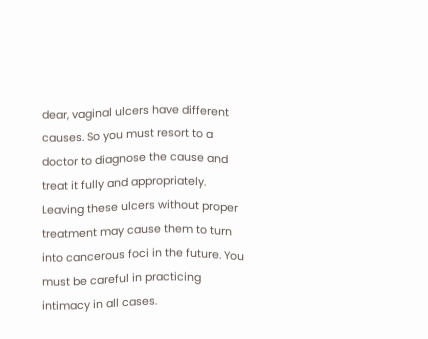dear, vaginal ulcers have different causes. So you must resort to a doctor to diagnose the cause and treat it fully and appropriately. Leaving these ulcers without proper treatment may cause them to turn into cancerous foci in the future. You must be careful in practicing intimacy in all cases.